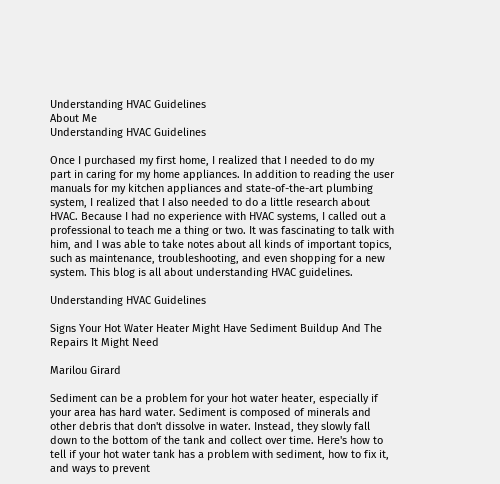Understanding HVAC Guidelines
About Me
Understanding HVAC Guidelines

Once I purchased my first home, I realized that I needed to do my part in caring for my home appliances. In addition to reading the user manuals for my kitchen appliances and state-of-the-art plumbing system, I realized that I also needed to do a little research about HVAC. Because I had no experience with HVAC systems, I called out a professional to teach me a thing or two. It was fascinating to talk with him, and I was able to take notes about all kinds of important topics, such as maintenance, troubleshooting, and even shopping for a new system. This blog is all about understanding HVAC guidelines.

Understanding HVAC Guidelines

Signs Your Hot Water Heater Might Have Sediment Buildup And The Repairs It Might Need

Marilou Girard

Sediment can be a problem for your hot water heater, especially if your area has hard water. Sediment is composed of minerals and other debris that don't dissolve in water. Instead, they slowly fall down to the bottom of the tank and collect over time. Here's how to tell if your hot water tank has a problem with sediment, how to fix it, and ways to prevent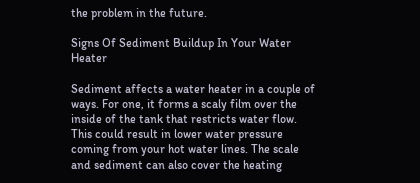the problem in the future.

Signs Of Sediment Buildup In Your Water Heater

Sediment affects a water heater in a couple of ways. For one, it forms a scaly film over the inside of the tank that restricts water flow. This could result in lower water pressure coming from your hot water lines. The scale and sediment can also cover the heating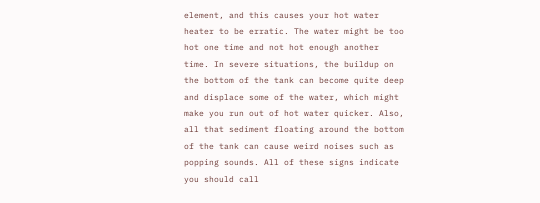element, and this causes your hot water heater to be erratic. The water might be too hot one time and not hot enough another time. In severe situations, the buildup on the bottom of the tank can become quite deep and displace some of the water, which might make you run out of hot water quicker. Also, all that sediment floating around the bottom of the tank can cause weird noises such as popping sounds. All of these signs indicate you should call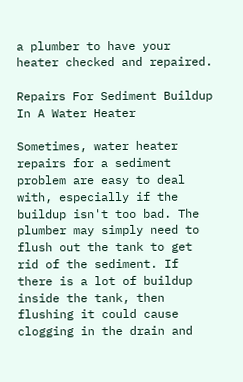a plumber to have your heater checked and repaired.

Repairs For Sediment Buildup In A Water Heater

Sometimes, water heater repairs for a sediment problem are easy to deal with, especially if the buildup isn't too bad. The plumber may simply need to flush out the tank to get rid of the sediment. If there is a lot of buildup inside the tank, then flushing it could cause clogging in the drain and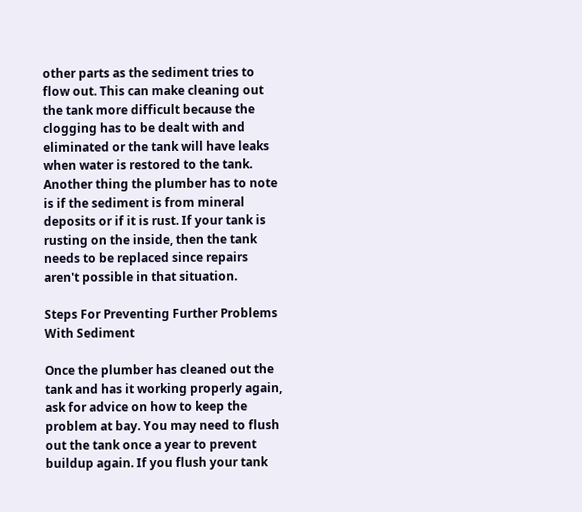other parts as the sediment tries to flow out. This can make cleaning out the tank more difficult because the clogging has to be dealt with and eliminated or the tank will have leaks when water is restored to the tank. Another thing the plumber has to note is if the sediment is from mineral deposits or if it is rust. If your tank is rusting on the inside, then the tank needs to be replaced since repairs aren't possible in that situation.

Steps For Preventing Further Problems With Sediment

Once the plumber has cleaned out the tank and has it working properly again, ask for advice on how to keep the problem at bay. You may need to flush out the tank once a year to prevent buildup again. If you flush your tank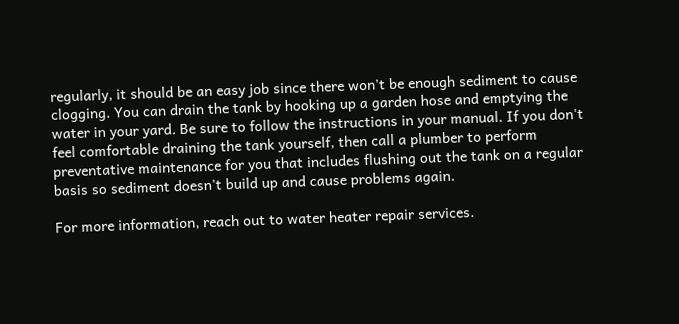regularly, it should be an easy job since there won't be enough sediment to cause clogging. You can drain the tank by hooking up a garden hose and emptying the water in your yard. Be sure to follow the instructions in your manual. If you don't feel comfortable draining the tank yourself, then call a plumber to perform preventative maintenance for you that includes flushing out the tank on a regular basis so sediment doesn't build up and cause problems again.

For more information, reach out to water heater repair services.